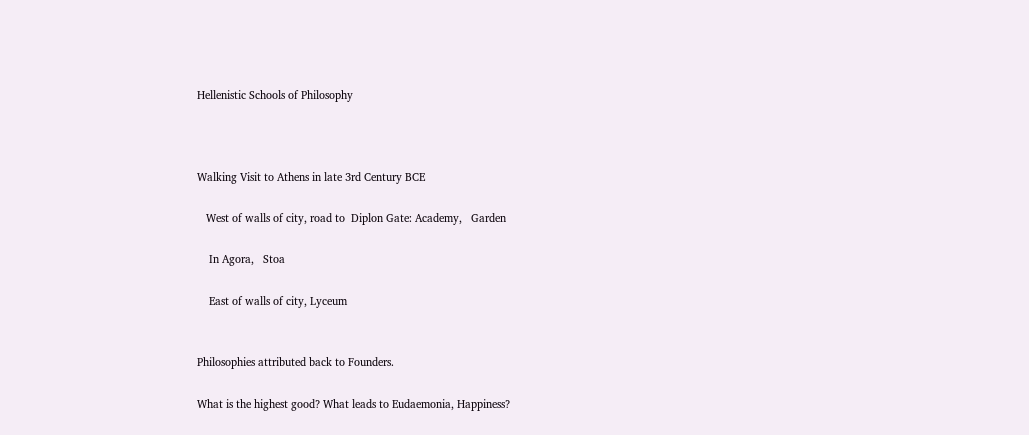Hellenistic Schools of Philosophy



Walking Visit to Athens in late 3rd Century BCE

   West of walls of city, road to  Diplon Gate: Academy,   Garden

    In Agora,   Stoa

    East of walls of city, Lyceum


Philosophies attributed back to Founders.

What is the highest good? What leads to Eudaemonia, Happiness?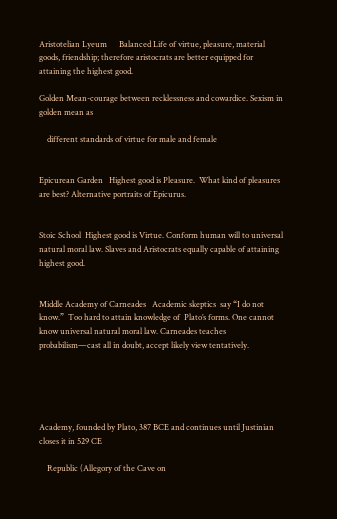Aristotelian Lyeum      Balanced Life of virtue, pleasure, material goods, friendship; therefore aristocrats are better equipped for attaining the highest good.

Golden Mean-courage between recklessness and cowardice. Sexism in golden mean as

    different standards of virtue for male and female


Epicurean Garden   Highest good is Pleasure.  What kind of pleasures are best? Alternative portraits of Epicurus.


Stoic School  Highest good is Virtue. Conform human will to universal natural moral law. Slaves and Aristocrats equally capable of attaining highest good.


Middle Academy of Carneades   Academic skeptics  say “I do not know.”  Too hard to attain knowledge of  Plato’s forms. One cannot know universal natural moral law. Carneades teaches probabilism—cast all in doubt, accept likely view tentatively.





Academy, founded by Plato, 387 BCE and continues until Justinian closes it in 529 CE

    Republic (Allegory of the Cave on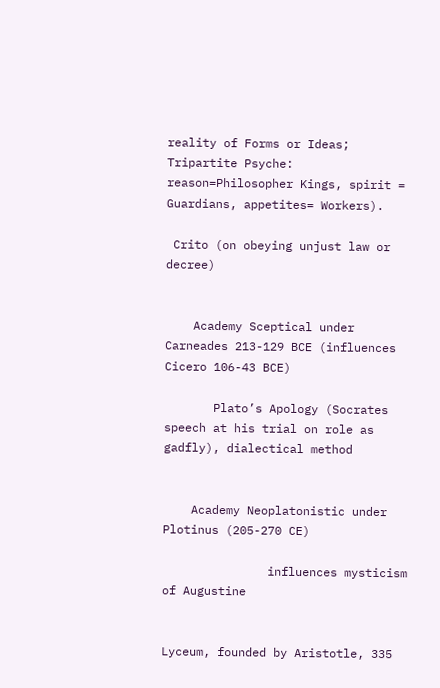reality of Forms or Ideas;  Tripartite Psyche: reason=Philosopher Kings, spirit = Guardians, appetites= Workers).

 Crito (on obeying unjust law or decree)


    Academy Sceptical under Carneades 213-129 BCE (influences Cicero 106-43 BCE)

       Plato’s Apology (Socrates speech at his trial on role as gadfly), dialectical method


    Academy Neoplatonistic under Plotinus (205-270 CE)

               influences mysticism of Augustine


Lyceum, founded by Aristotle, 335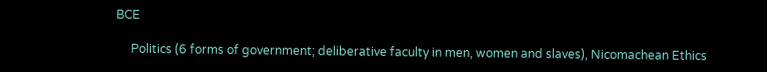BCE

     Politics (6 forms of government; deliberative faculty in men, women and slaves), Nicomachean Ethics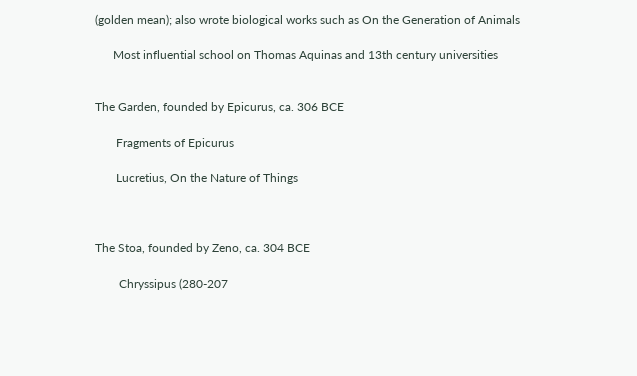(golden mean); also wrote biological works such as On the Generation of Animals

      Most influential school on Thomas Aquinas and 13th century universities


The Garden, founded by Epicurus, ca. 306 BCE

       Fragments of Epicurus

       Lucretius, On the Nature of Things



The Stoa, founded by Zeno, ca. 304 BCE

        Chryssipus (280-207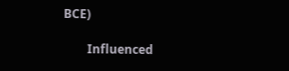BCE)

        Influenced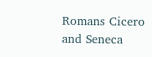Romans Cicero and Seneca